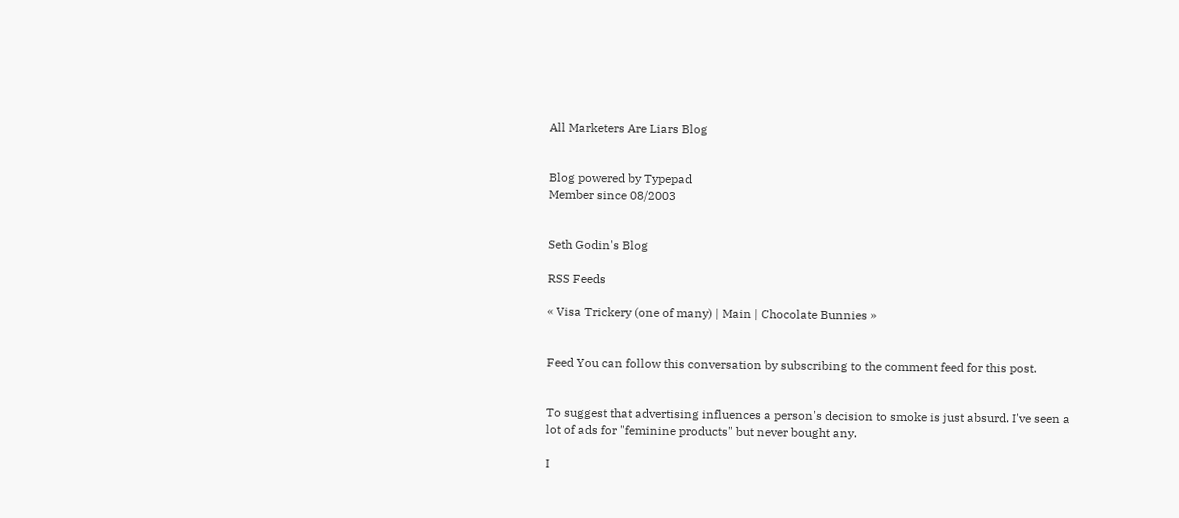All Marketers Are Liars Blog


Blog powered by Typepad
Member since 08/2003


Seth Godin's Blog

RSS Feeds

« Visa Trickery (one of many) | Main | Chocolate Bunnies »


Feed You can follow this conversation by subscribing to the comment feed for this post.


To suggest that advertising influences a person's decision to smoke is just absurd. I've seen a lot of ads for "feminine products" but never bought any.

I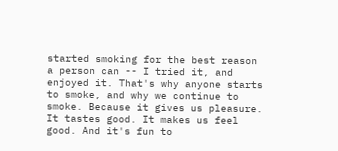started smoking for the best reason a person can -- I tried it, and enjoyed it. That's why anyone starts to smoke, and why we continue to smoke. Because it gives us pleasure. It tastes good. It makes us feel good. And it's fun to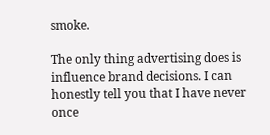smoke.

The only thing advertising does is influence brand decisions. I can honestly tell you that I have never once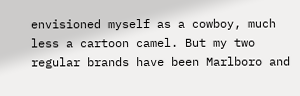envisioned myself as a cowboy, much less a cartoon camel. But my two regular brands have been Marlboro and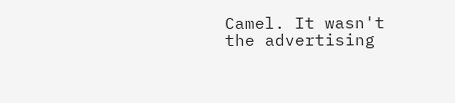Camel. It wasn't the advertising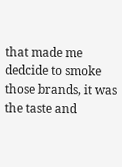that made me dedcide to smoke those brands, it was the taste and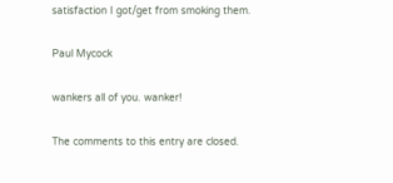satisfaction I got/get from smoking them.

Paul Mycock

wankers all of you. wanker!

The comments to this entry are closed.